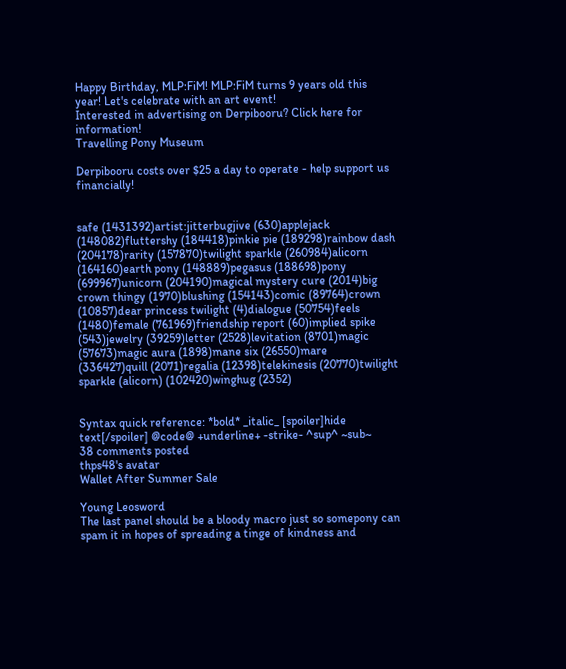Happy Birthday, MLP:FiM! MLP:FiM turns 9 years old this year! Let's celebrate with an art event!
Interested in advertising on Derpibooru? Click here for information!
Travelling Pony Museum

Derpibooru costs over $25 a day to operate - help support us financially!


safe (1431392)artist:jitterbugjive (630)applejack (148082)fluttershy (184418)pinkie pie (189298)rainbow dash (204178)rarity (157870)twilight sparkle (260984)alicorn (164160)earth pony (148889)pegasus (188698)pony (699967)unicorn (204190)magical mystery cure (2014)big crown thingy (1970)blushing (154143)comic (89764)crown (10857)dear princess twilight (4)dialogue (50754)feels (1480)female (761969)friendship report (60)implied spike (543)jewelry (39259)letter (2528)levitation (8701)magic (57673)magic aura (1898)mane six (26550)mare (336427)quill (2071)regalia (12398)telekinesis (20770)twilight sparkle (alicorn) (102420)winghug (2352)


Syntax quick reference: *bold* _italic_ [spoiler]hide text[/spoiler] @code@ +underline+ -strike- ^sup^ ~sub~
38 comments posted
thps48's avatar
Wallet After Summer Sale

Young Leosword
The last panel should be a bloody macro just so somepony can spam it in hopes of spreading a tinge of kindness and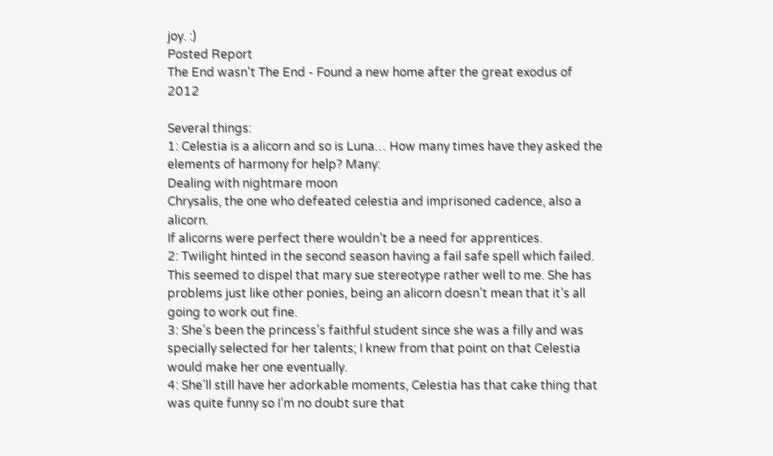joy. :)
Posted Report
The End wasn't The End - Found a new home after the great exodus of 2012

Several things:
1: Celestia is a alicorn and so is Luna… How many times have they asked the elements of harmony for help? Many:
Dealing with nightmare moon
Chrysalis, the one who defeated celestia and imprisoned cadence, also a alicorn.
If alicorns were perfect there wouldn’t be a need for apprentices.
2: Twilight hinted in the second season having a fail safe spell which failed. This seemed to dispel that mary sue stereotype rather well to me. She has problems just like other ponies, being an alicorn doesn’t mean that it’s all going to work out fine.
3: She’s been the princess’s faithful student since she was a filly and was specially selected for her talents; I knew from that point on that Celestia would make her one eventually.
4: She’ll still have her adorkable moments, Celestia has that cake thing that was quite funny so I’m no doubt sure that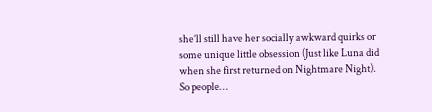she’ll still have her socially awkward quirks or some unique little obsession (Just like Luna did when she first returned on Nightmare Night).
So people…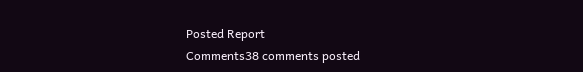Posted Report
Comments38 comments posted